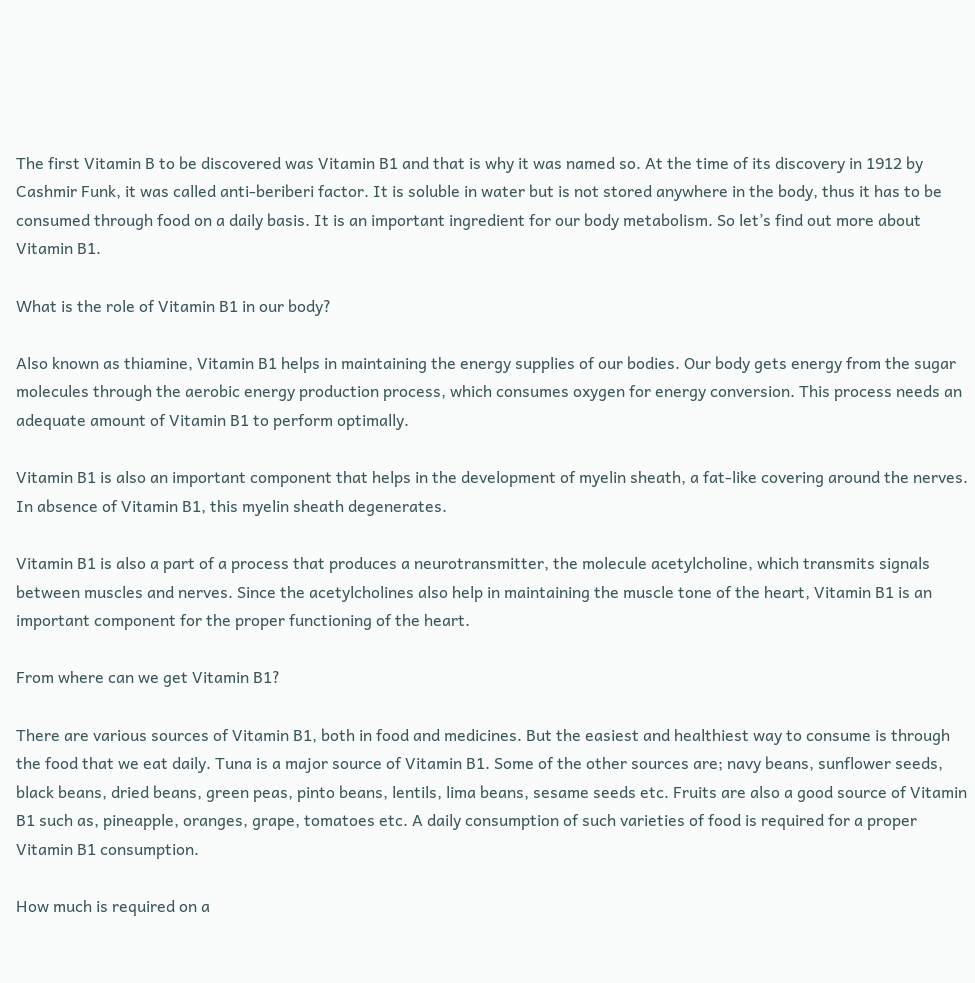The first Vitamin B to be discovered was Vitamin B1 and that is why it was named so. At the time of its discovery in 1912 by Cashmir Funk, it was called anti-beriberi factor. It is soluble in water but is not stored anywhere in the body, thus it has to be consumed through food on a daily basis. It is an important ingredient for our body metabolism. So let’s find out more about Vitamin B1.

What is the role of Vitamin B1 in our body?

Also known as thiamine, Vitamin B1 helps in maintaining the energy supplies of our bodies. Our body gets energy from the sugar molecules through the aerobic energy production process, which consumes oxygen for energy conversion. This process needs an adequate amount of Vitamin B1 to perform optimally.

Vitamin B1 is also an important component that helps in the development of myelin sheath, a fat-like covering around the nerves. In absence of Vitamin B1, this myelin sheath degenerates.

Vitamin B1 is also a part of a process that produces a neurotransmitter, the molecule acetylcholine, which transmits signals between muscles and nerves. Since the acetylcholines also help in maintaining the muscle tone of the heart, Vitamin B1 is an important component for the proper functioning of the heart.

From where can we get Vitamin B1?

There are various sources of Vitamin B1, both in food and medicines. But the easiest and healthiest way to consume is through the food that we eat daily. Tuna is a major source of Vitamin B1. Some of the other sources are; navy beans, sunflower seeds, black beans, dried beans, green peas, pinto beans, lentils, lima beans, sesame seeds etc. Fruits are also a good source of Vitamin B1 such as, pineapple, oranges, grape, tomatoes etc. A daily consumption of such varieties of food is required for a proper Vitamin B1 consumption.

How much is required on a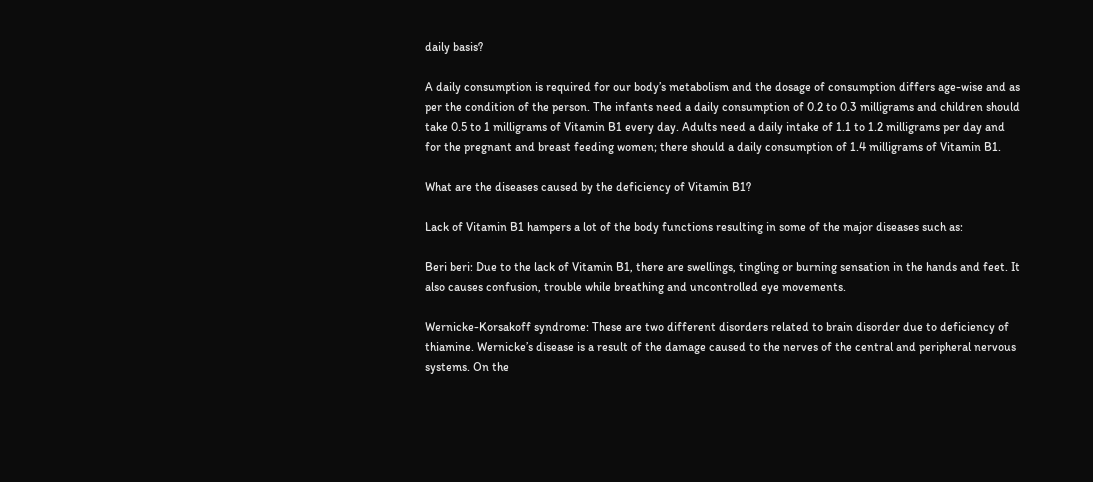daily basis?

A daily consumption is required for our body’s metabolism and the dosage of consumption differs age-wise and as per the condition of the person. The infants need a daily consumption of 0.2 to 0.3 milligrams and children should take 0.5 to 1 milligrams of Vitamin B1 every day. Adults need a daily intake of 1.1 to 1.2 milligrams per day and for the pregnant and breast feeding women; there should a daily consumption of 1.4 milligrams of Vitamin B1.

What are the diseases caused by the deficiency of Vitamin B1?

Lack of Vitamin B1 hampers a lot of the body functions resulting in some of the major diseases such as:

Beri beri: Due to the lack of Vitamin B1, there are swellings, tingling or burning sensation in the hands and feet. It also causes confusion, trouble while breathing and uncontrolled eye movements.

Wernicke-Korsakoff syndrome: These are two different disorders related to brain disorder due to deficiency of thiamine. Wernicke’s disease is a result of the damage caused to the nerves of the central and peripheral nervous systems. On the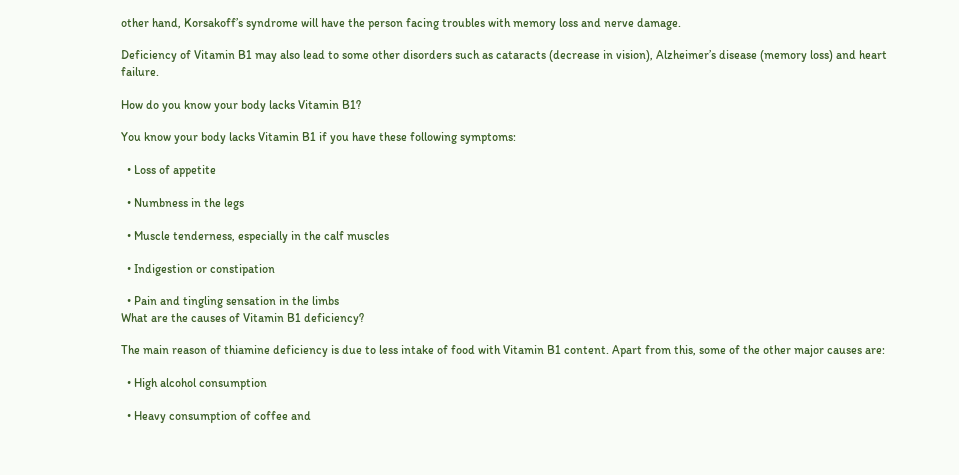other hand, Korsakoff’s syndrome will have the person facing troubles with memory loss and nerve damage.

Deficiency of Vitamin B1 may also lead to some other disorders such as cataracts (decrease in vision), Alzheimer’s disease (memory loss) and heart failure.

How do you know your body lacks Vitamin B1?

You know your body lacks Vitamin B1 if you have these following symptoms:

  • Loss of appetite

  • Numbness in the legs

  • Muscle tenderness, especially in the calf muscles

  • Indigestion or constipation

  • Pain and tingling sensation in the limbs
What are the causes of Vitamin B1 deficiency?

The main reason of thiamine deficiency is due to less intake of food with Vitamin B1 content. Apart from this, some of the other major causes are:

  • High alcohol consumption

  • Heavy consumption of coffee and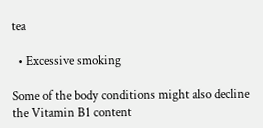tea

  • Excessive smoking

Some of the body conditions might also decline the Vitamin B1 content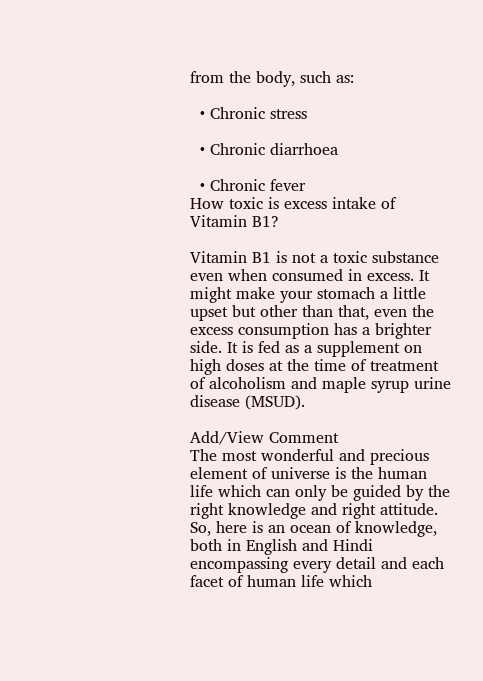from the body, such as:

  • Chronic stress

  • Chronic diarrhoea

  • Chronic fever
How toxic is excess intake of Vitamin B1?

Vitamin B1 is not a toxic substance even when consumed in excess. It might make your stomach a little upset but other than that, even the excess consumption has a brighter side. It is fed as a supplement on high doses at the time of treatment of alcoholism and maple syrup urine disease (MSUD).

Add/View Comment
The most wonderful and precious element of universe is the human life which can only be guided by the right knowledge and right attitude. So, here is an ocean of knowledge, both in English and Hindi encompassing every detail and each facet of human life which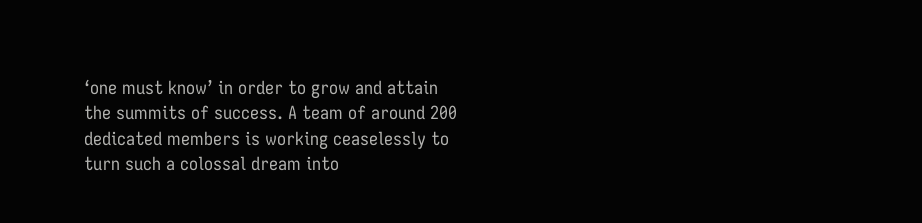‘one must know’ in order to grow and attain the summits of success. A team of around 200 dedicated members is working ceaselessly to turn such a colossal dream into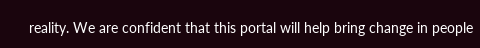reality. We are confident that this portal will help bring change in people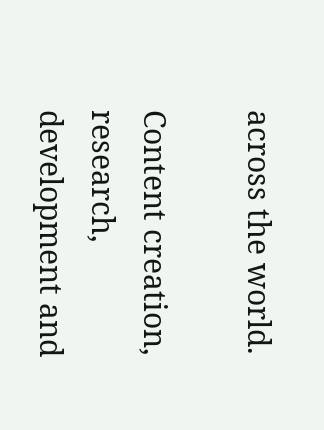across the world.

Content creation, research, development and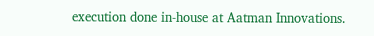execution done in-house at Aatman Innovations.